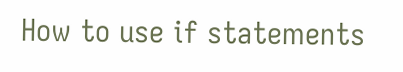How to use if statements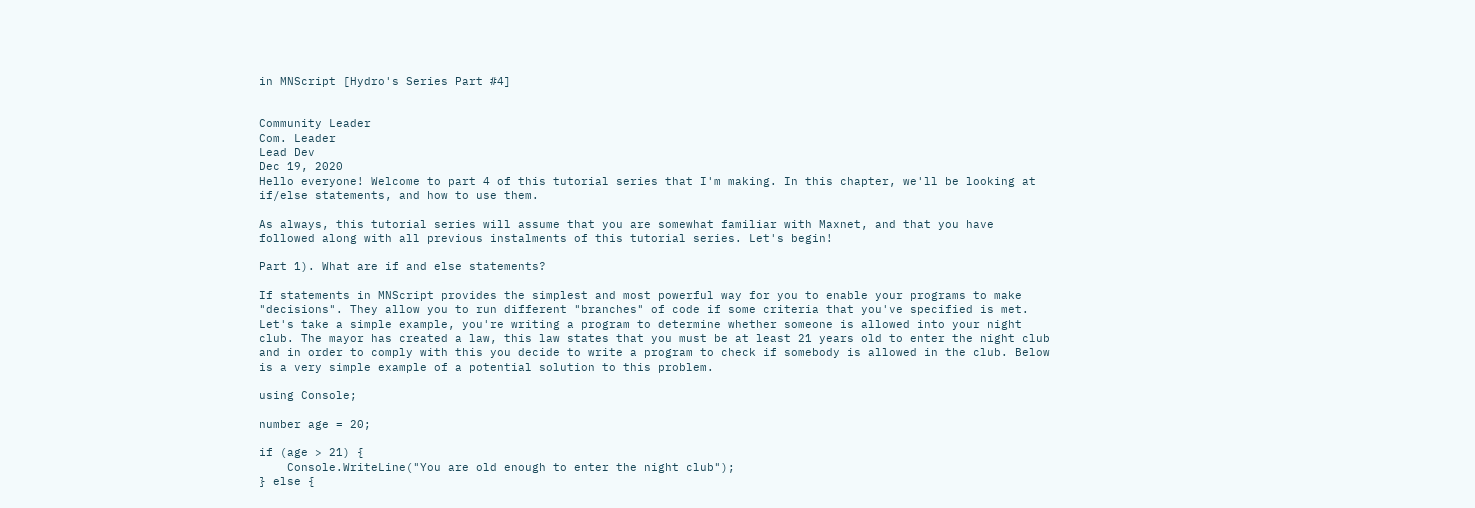in MNScript [Hydro's Series Part #4]


Community Leader
Com. Leader
Lead Dev
Dec 19, 2020
Hello everyone! Welcome to part 4 of this tutorial series that I'm making. In this chapter, we'll be looking at if/else statements, and how to use them.

As always, this tutorial series will assume that you are somewhat familiar with Maxnet, and that you have followed along with all previous instalments of this tutorial series. Let's begin!

Part 1). What are if and else statements?

If statements in MNScript provides the simplest and most powerful way for you to enable your programs to make "decisions". They allow you to run different "branches" of code if some criteria that you've specified is met. Let's take a simple example, you're writing a program to determine whether someone is allowed into your night club. The mayor has created a law, this law states that you must be at least 21 years old to enter the night club and in order to comply with this you decide to write a program to check if somebody is allowed in the club. Below is a very simple example of a potential solution to this problem.

using Console;

number age = 20;

if (age > 21) {
    Console.WriteLine("You are old enough to enter the night club");
} else {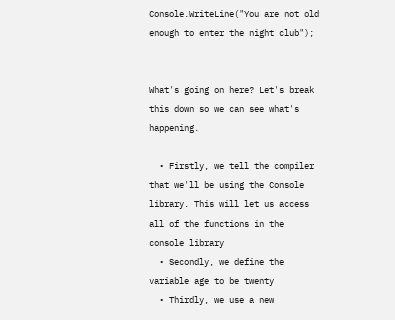Console.WriteLine("You are not old enough to enter the night club");


What's going on here? Let's break this down so we can see what's happening.

  • Firstly, we tell the compiler that we'll be using the Console library. This will let us access all of the functions in the console library
  • Secondly, we define the variable age to be twenty
  • Thirdly, we use a new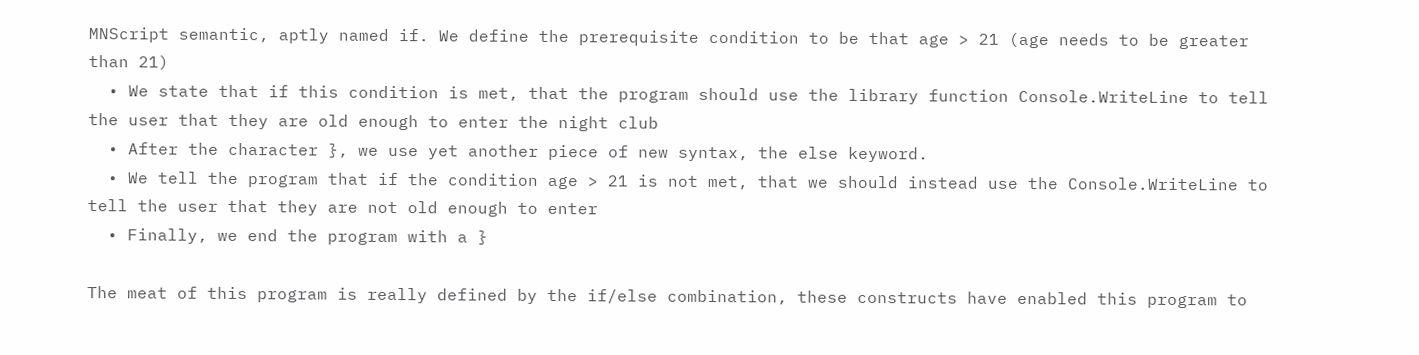MNScript semantic, aptly named if. We define the prerequisite condition to be that age > 21 (age needs to be greater than 21)
  • We state that if this condition is met, that the program should use the library function Console.WriteLine to tell the user that they are old enough to enter the night club
  • After the character }, we use yet another piece of new syntax, the else keyword.
  • We tell the program that if the condition age > 21 is not met, that we should instead use the Console.WriteLine to tell the user that they are not old enough to enter
  • Finally, we end the program with a }

The meat of this program is really defined by the if/else combination, these constructs have enabled this program to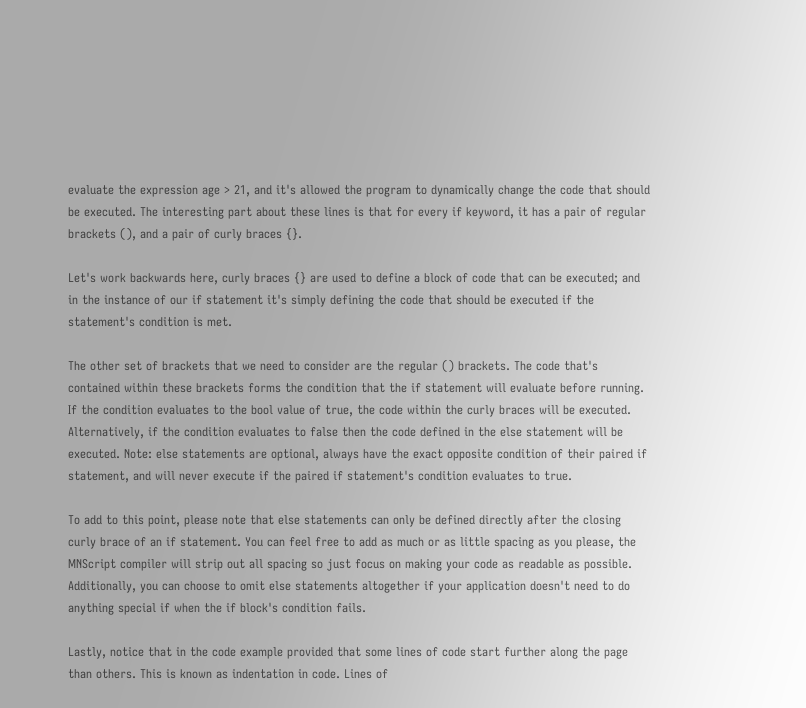evaluate the expression age > 21, and it's allowed the program to dynamically change the code that should be executed. The interesting part about these lines is that for every if keyword, it has a pair of regular brackets (), and a pair of curly braces {}.

Let's work backwards here, curly braces {} are used to define a block of code that can be executed; and in the instance of our if statement it's simply defining the code that should be executed if the statement's condition is met.

The other set of brackets that we need to consider are the regular () brackets. The code that's contained within these brackets forms the condition that the if statement will evaluate before running. If the condition evaluates to the bool value of true, the code within the curly braces will be executed. Alternatively, if the condition evaluates to false then the code defined in the else statement will be executed. Note: else statements are optional, always have the exact opposite condition of their paired if statement, and will never execute if the paired if statement's condition evaluates to true.

To add to this point, please note that else statements can only be defined directly after the closing curly brace of an if statement. You can feel free to add as much or as little spacing as you please, the MNScript compiler will strip out all spacing so just focus on making your code as readable as possible. Additionally, you can choose to omit else statements altogether if your application doesn't need to do anything special if when the if block's condition fails.

Lastly, notice that in the code example provided that some lines of code start further along the page than others. This is known as indentation in code. Lines of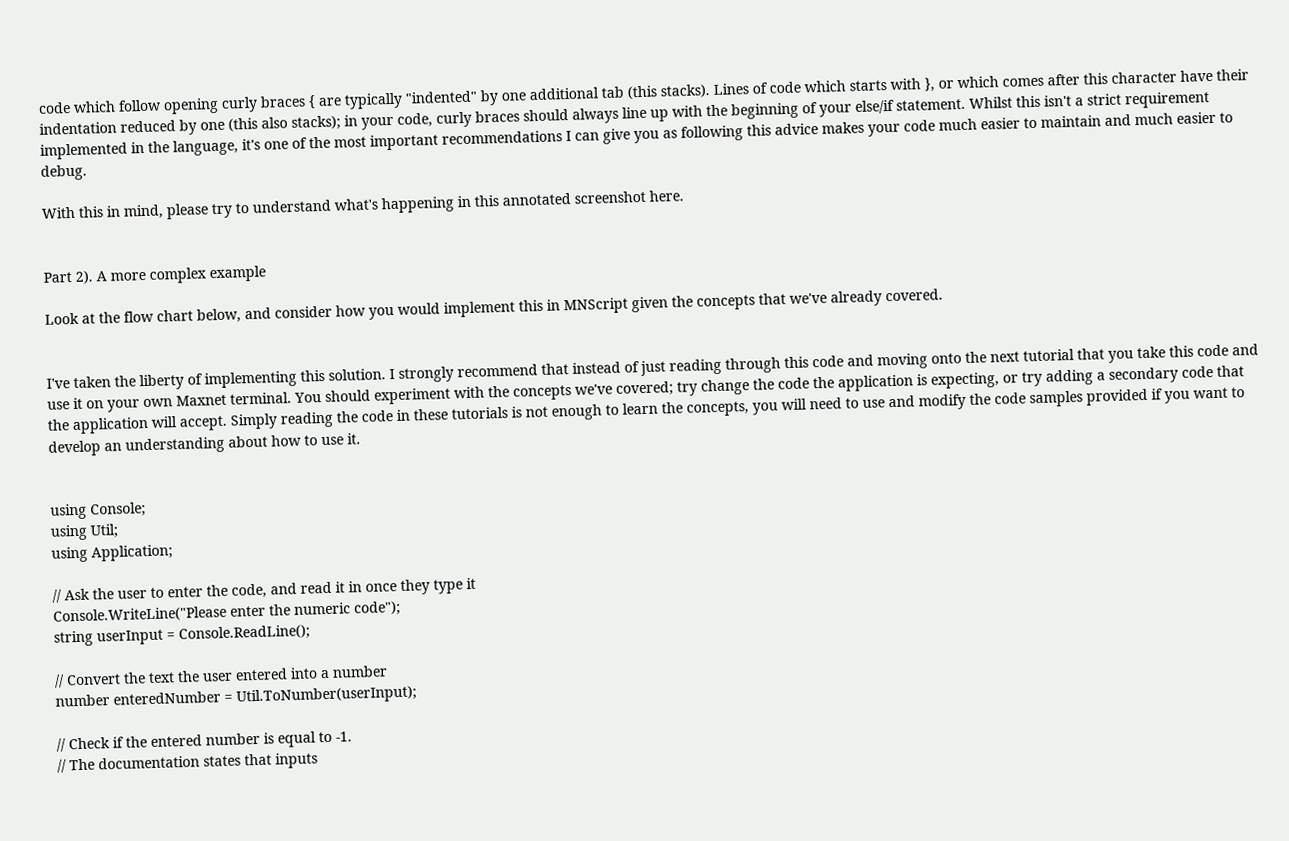code which follow opening curly braces { are typically "indented" by one additional tab (this stacks). Lines of code which starts with }, or which comes after this character have their indentation reduced by one (this also stacks); in your code, curly braces should always line up with the beginning of your else/if statement. Whilst this isn't a strict requirement implemented in the language, it's one of the most important recommendations I can give you as following this advice makes your code much easier to maintain and much easier to debug.

With this in mind, please try to understand what's happening in this annotated screenshot here.


Part 2). A more complex example

Look at the flow chart below, and consider how you would implement this in MNScript given the concepts that we've already covered.


I've taken the liberty of implementing this solution. I strongly recommend that instead of just reading through this code and moving onto the next tutorial that you take this code and use it on your own Maxnet terminal. You should experiment with the concepts we've covered; try change the code the application is expecting, or try adding a secondary code that the application will accept. Simply reading the code in these tutorials is not enough to learn the concepts, you will need to use and modify the code samples provided if you want to develop an understanding about how to use it.


using Console;
using Util;
using Application;

// Ask the user to enter the code, and read it in once they type it
Console.WriteLine("Please enter the numeric code");
string userInput = Console.ReadLine();

// Convert the text the user entered into a number
number enteredNumber = Util.ToNumber(userInput);

// Check if the entered number is equal to -1.
// The documentation states that inputs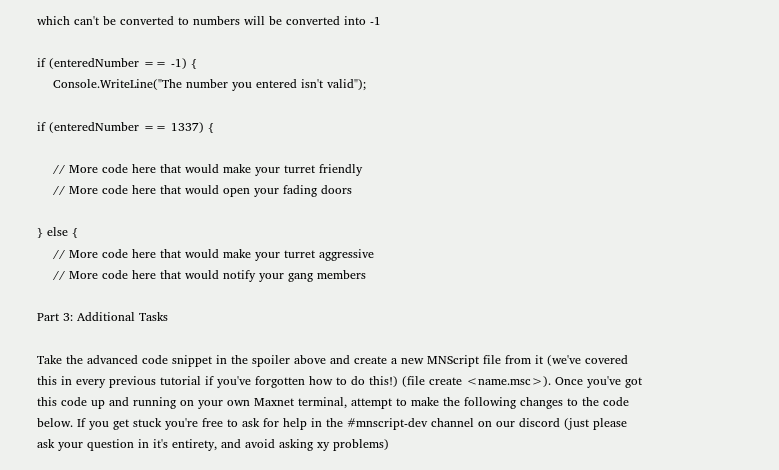which can't be converted to numbers will be converted into -1

if (enteredNumber == -1) {
    Console.WriteLine("The number you entered isn't valid");

if (enteredNumber == 1337) {

    // More code here that would make your turret friendly
    // More code here that would open your fading doors

} else {
    // More code here that would make your turret aggressive
    // More code here that would notify your gang members

Part 3: Additional Tasks

Take the advanced code snippet in the spoiler above and create a new MNScript file from it (we've covered this in every previous tutorial if you've forgotten how to do this!) (file create <name.msc>). Once you've got this code up and running on your own Maxnet terminal, attempt to make the following changes to the code below. If you get stuck you're free to ask for help in the #mnscript-dev channel on our discord (just please ask your question in it's entirety, and avoid asking xy problems)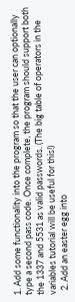1. Add some functionality into the program so that the user can optionally type a second pass code. Once complete, the program should support both the 1337 and 5531 as valid passwords. (The big table of operators in the variables tutorial will be useful for this!)
  2. Add an easter egg into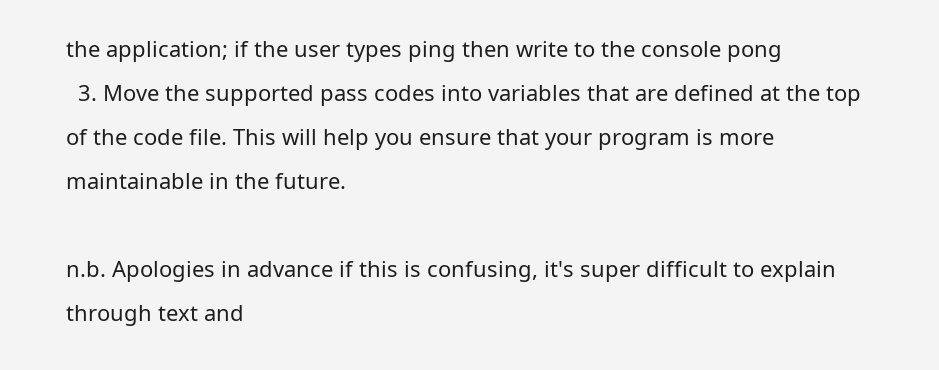the application; if the user types ping then write to the console pong
  3. Move the supported pass codes into variables that are defined at the top of the code file. This will help you ensure that your program is more maintainable in the future.

n.b. Apologies in advance if this is confusing, it's super difficult to explain through text and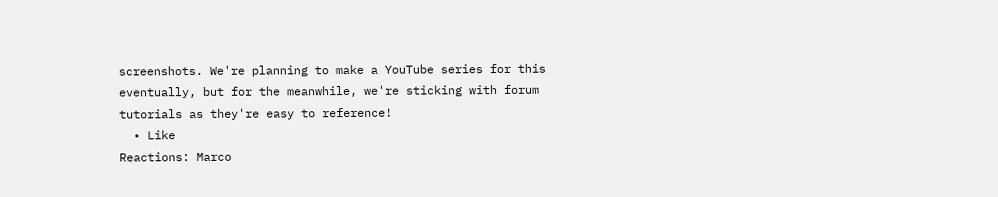screenshots. We're planning to make a YouTube series for this eventually, but for the meanwhile, we're sticking with forum tutorials as they're easy to reference!
  • Like
Reactions: Marco